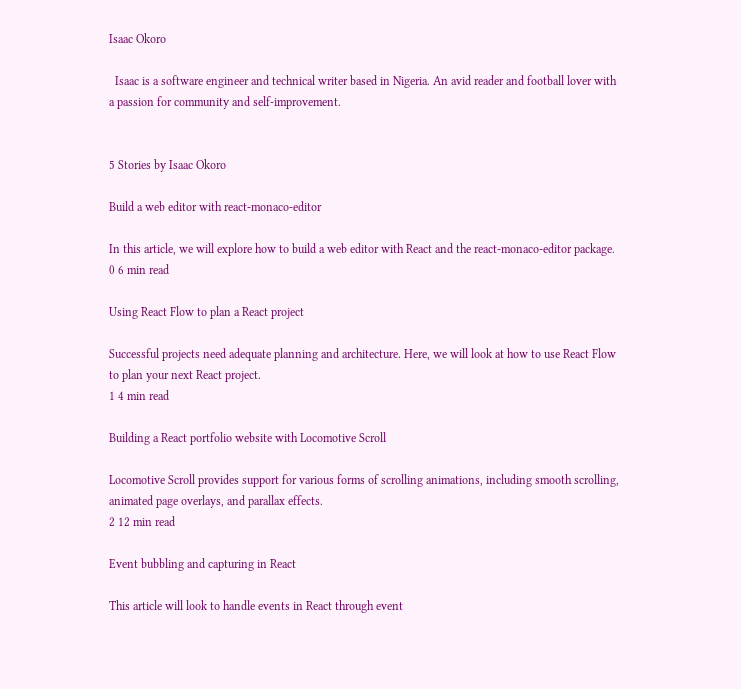Isaac Okoro

  Isaac is a software engineer and technical writer based in Nigeria. An avid reader and football lover with a passion for community and self-improvement.


5 Stories by Isaac Okoro

Build a web editor with react-monaco-editor

In this article, we will explore how to build a web editor with React and the react-monaco-editor package.
0 6 min read

Using React Flow to plan a React project

Successful projects need adequate planning and architecture. Here, we will look at how to use React Flow to plan your next React project.
1 4 min read

Building a React portfolio website with Locomotive Scroll

Locomotive Scroll provides support for various forms of scrolling animations, including smooth scrolling, animated page overlays, and parallax effects.
2 12 min read

Event bubbling and capturing in React

This article will look to handle events in React through event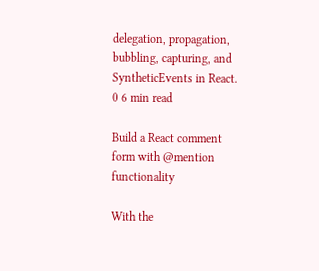delegation, propagation, bubbling, capturing, and SyntheticEvents in React.
0 6 min read

Build a React comment form with @mention functionality

With the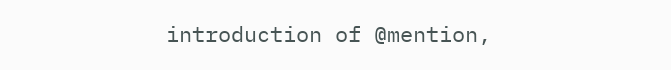introduction of @mention,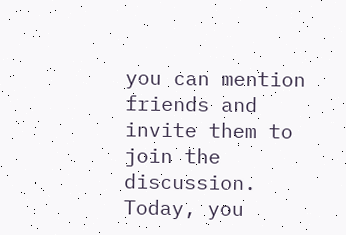you can mention friends and invite them to join the discussion. Today, you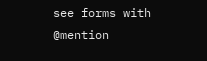see forms with @mention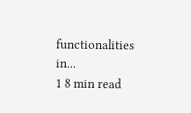functionalities in...
1 8 min read